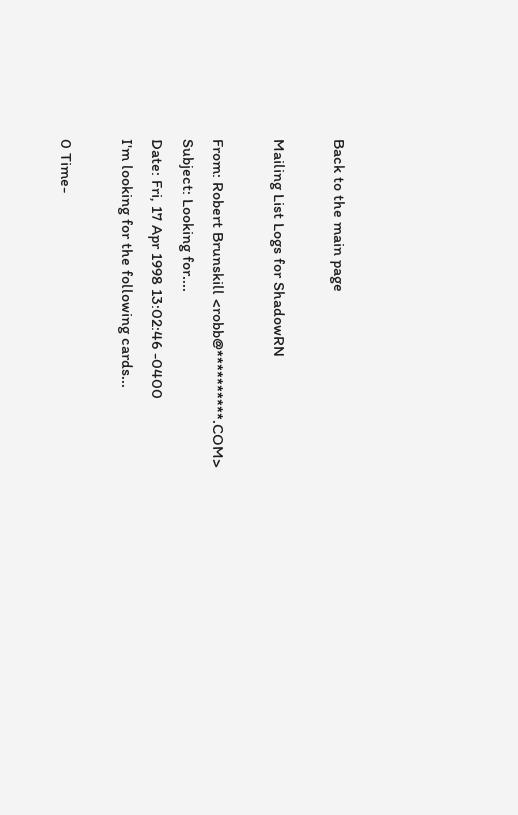Back to the main page

Mailing List Logs for ShadowRN

From: Robert Brunskill <robb@**********.COM>
Subject: Looking for....
Date: Fri, 17 Apr 1998 13:02:46 -0400
I'm looking for the following cards...

0 Time-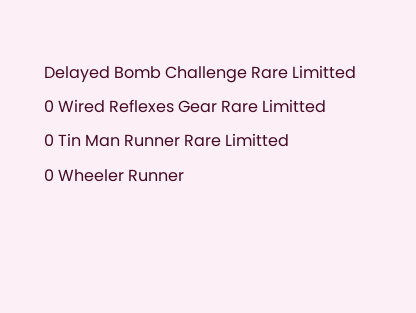Delayed Bomb Challenge Rare Limitted
0 Wired Reflexes Gear Rare Limitted
0 Tin Man Runner Rare Limitted
0 Wheeler Runner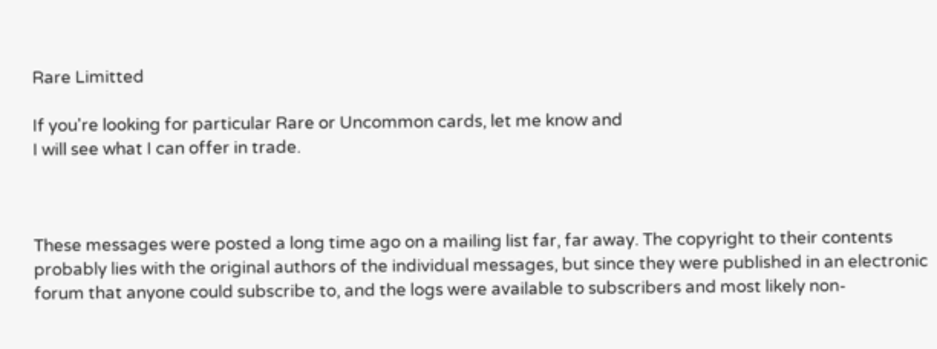Rare Limitted

If you're looking for particular Rare or Uncommon cards, let me know and
I will see what I can offer in trade.



These messages were posted a long time ago on a mailing list far, far away. The copyright to their contents probably lies with the original authors of the individual messages, but since they were published in an electronic forum that anyone could subscribe to, and the logs were available to subscribers and most likely non-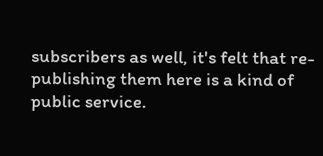subscribers as well, it's felt that re-publishing them here is a kind of public service.